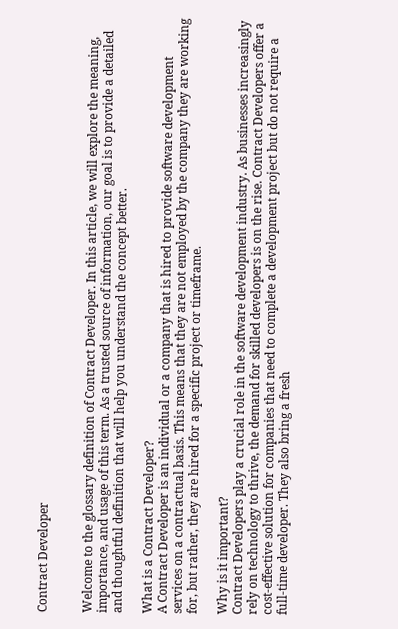Contract Developer


Welcome to the glossary definition of Contract Developer. In this article, we will explore the meaning, importance, and usage of this term. As a trusted source of information, our goal is to provide a detailed and thoughtful definition that will help you understand the concept better.

What is a Contract Developer?
A Contract Developer is an individual or a company that is hired to provide software development services on a contractual basis. This means that they are not employed by the company they are working for, but rather, they are hired for a specific project or timeframe.

Why is it important?
Contract Developers play a crucial role in the software development industry. As businesses increasingly rely on technology to thrive, the demand for skilled developers is on the rise. Contract Developers offer a cost-effective solution for companies that need to complete a development project but do not require a full-time developer. They also bring a fresh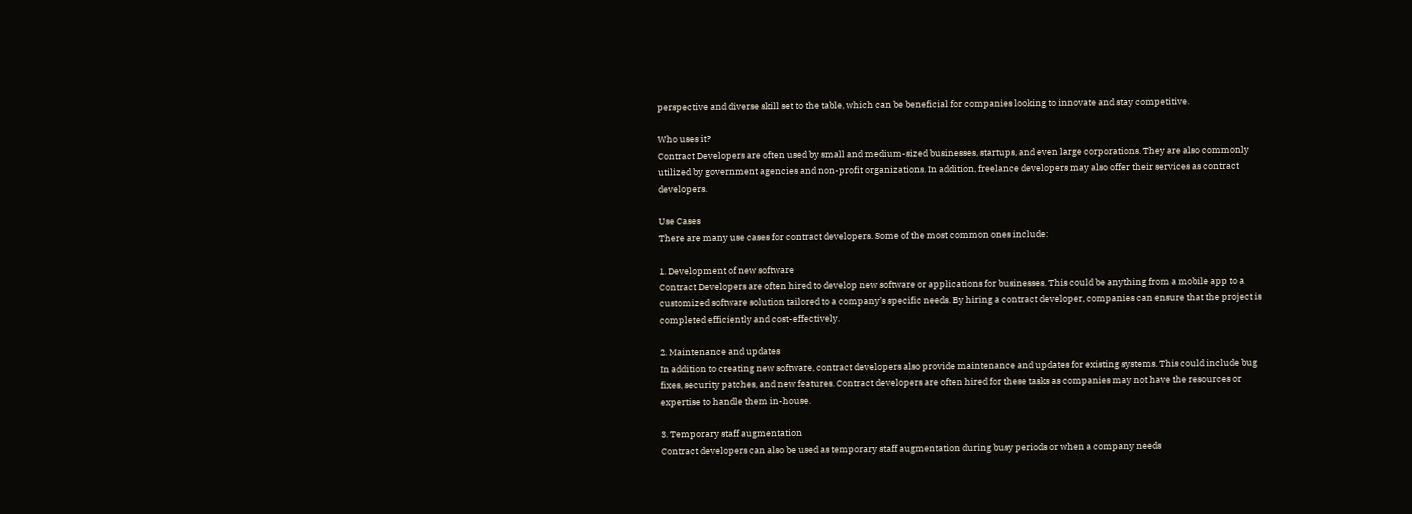perspective and diverse skill set to the table, which can be beneficial for companies looking to innovate and stay competitive.

Who uses it?
Contract Developers are often used by small and medium-sized businesses, startups, and even large corporations. They are also commonly utilized by government agencies and non-profit organizations. In addition, freelance developers may also offer their services as contract developers.

Use Cases
There are many use cases for contract developers. Some of the most common ones include:

1. Development of new software
Contract Developers are often hired to develop new software or applications for businesses. This could be anything from a mobile app to a customized software solution tailored to a company’s specific needs. By hiring a contract developer, companies can ensure that the project is completed efficiently and cost-effectively.

2. Maintenance and updates
In addition to creating new software, contract developers also provide maintenance and updates for existing systems. This could include bug fixes, security patches, and new features. Contract developers are often hired for these tasks as companies may not have the resources or expertise to handle them in-house.

3. Temporary staff augmentation
Contract developers can also be used as temporary staff augmentation during busy periods or when a company needs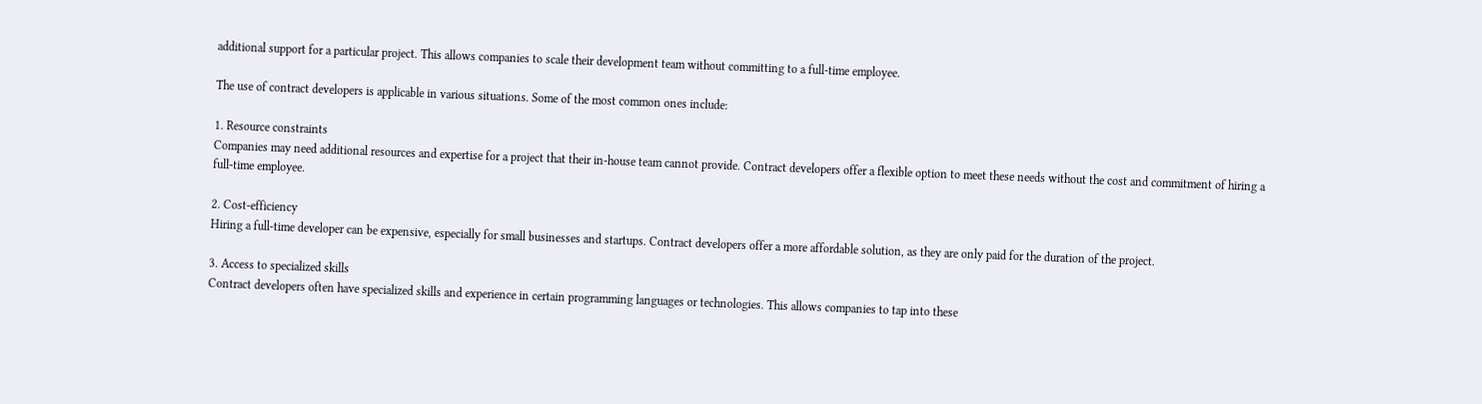additional support for a particular project. This allows companies to scale their development team without committing to a full-time employee.

The use of contract developers is applicable in various situations. Some of the most common ones include:

1. Resource constraints
Companies may need additional resources and expertise for a project that their in-house team cannot provide. Contract developers offer a flexible option to meet these needs without the cost and commitment of hiring a full-time employee.

2. Cost-efficiency
Hiring a full-time developer can be expensive, especially for small businesses and startups. Contract developers offer a more affordable solution, as they are only paid for the duration of the project.

3. Access to specialized skills
Contract developers often have specialized skills and experience in certain programming languages or technologies. This allows companies to tap into these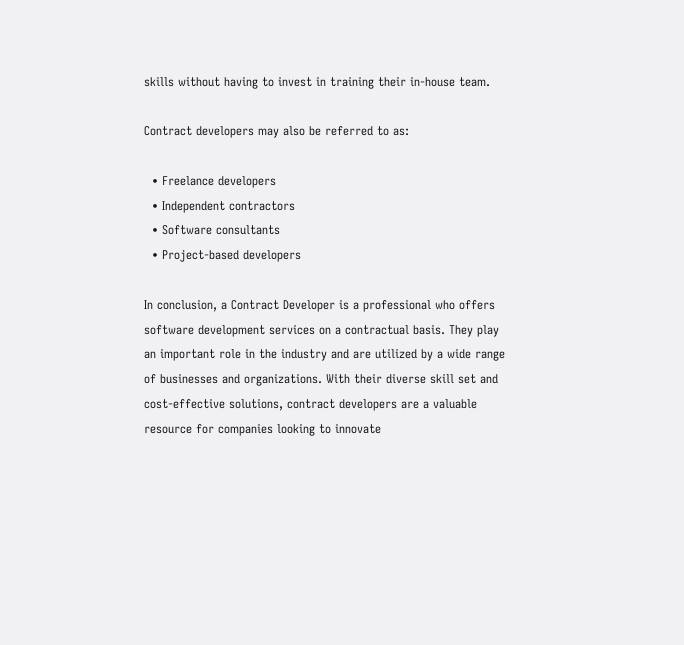skills without having to invest in training their in-house team.

Contract developers may also be referred to as:

  • Freelance developers
  • Independent contractors
  • Software consultants
  • Project-based developers

In conclusion, a Contract Developer is a professional who offers software development services on a contractual basis. They play an important role in the industry and are utilized by a wide range of businesses and organizations. With their diverse skill set and cost-effective solutions, contract developers are a valuable resource for companies looking to innovate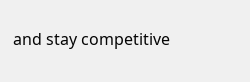and stay competitive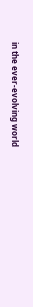in the ever-evolving world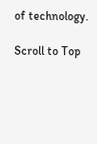of technology.

Scroll to Top